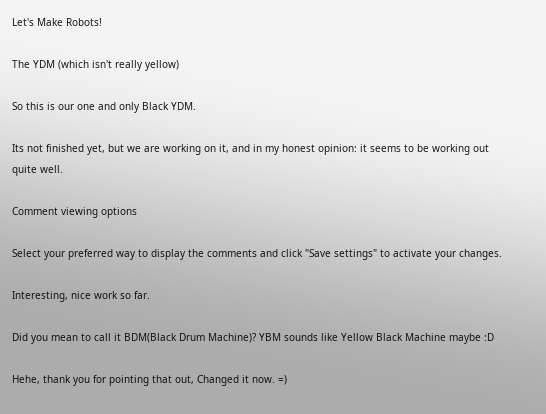Let's Make Robots!

The YDM (which isn't really yellow)

So this is our one and only Black YDM.

Its not finished yet, but we are working on it, and in my honest opinion: it seems to be working out quite well.

Comment viewing options

Select your preferred way to display the comments and click "Save settings" to activate your changes.

Interesting, nice work so far.

Did you mean to call it BDM(Black Drum Machine)? YBM sounds like Yellow Black Machine maybe :D

Hehe, thank you for pointing that out, Changed it now. =)